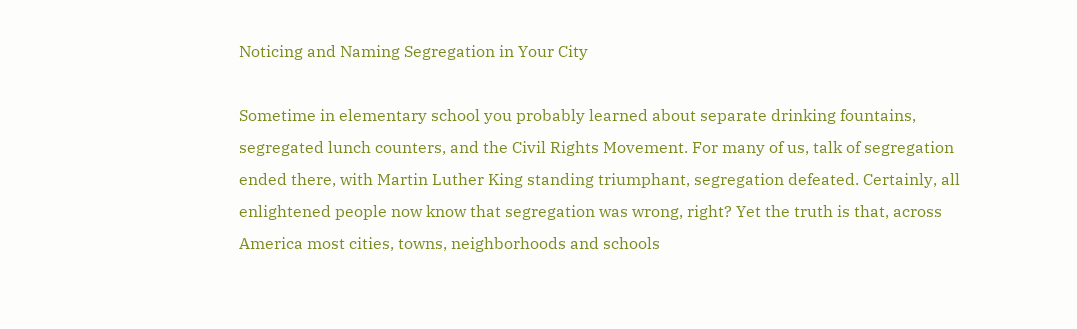Noticing and Naming Segregation in Your City

Sometime in elementary school you probably learned about separate drinking fountains, segregated lunch counters, and the Civil Rights Movement. For many of us, talk of segregation ended there, with Martin Luther King standing triumphant, segregation defeated. Certainly, all enlightened people now know that segregation was wrong, right? Yet the truth is that, across America most cities, towns, neighborhoods and schools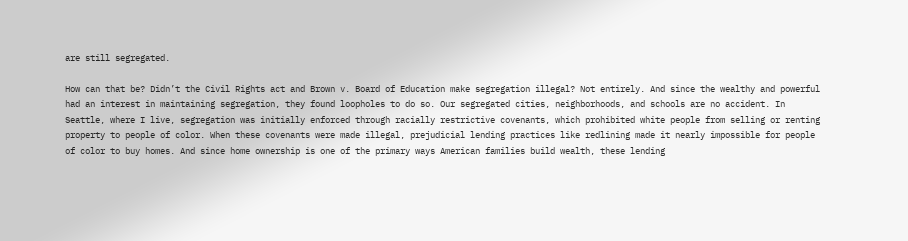are still segregated.

How can that be? Didn’t the Civil Rights act and Brown v. Board of Education make segregation illegal? Not entirely. And since the wealthy and powerful had an interest in maintaining segregation, they found loopholes to do so. Our segregated cities, neighborhoods, and schools are no accident. In Seattle, where I live, segregation was initially enforced through racially restrictive covenants, which prohibited white people from selling or renting property to people of color. When these covenants were made illegal, prejudicial lending practices like redlining made it nearly impossible for people of color to buy homes. And since home ownership is one of the primary ways American families build wealth, these lending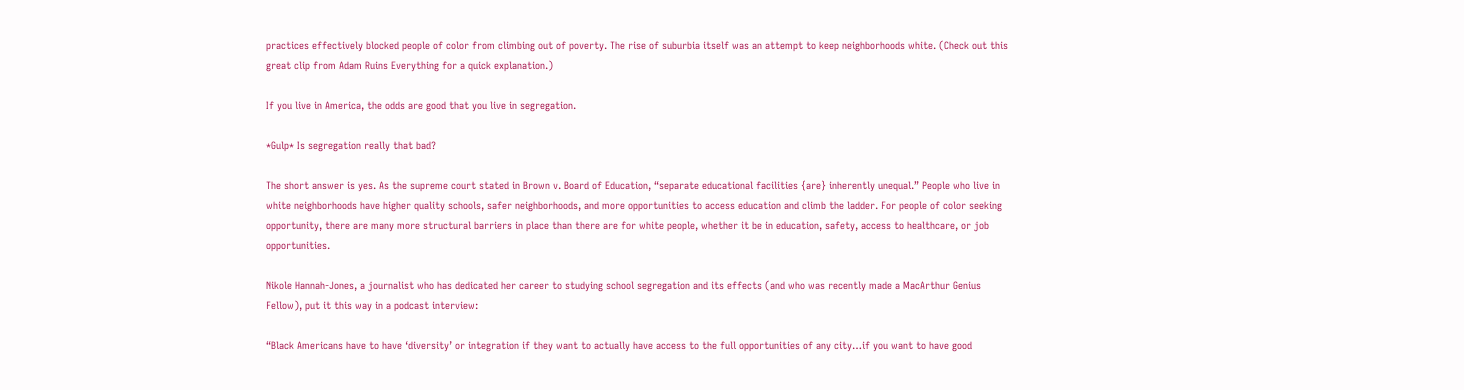practices effectively blocked people of color from climbing out of poverty. The rise of suburbia itself was an attempt to keep neighborhoods white. (Check out this great clip from Adam Ruins Everything for a quick explanation.)

If you live in America, the odds are good that you live in segregation.

*Gulp* Is segregation really that bad?

The short answer is yes. As the supreme court stated in Brown v. Board of Education, “separate educational facilities {are} inherently unequal.” People who live in white neighborhoods have higher quality schools, safer neighborhoods, and more opportunities to access education and climb the ladder. For people of color seeking opportunity, there are many more structural barriers in place than there are for white people, whether it be in education, safety, access to healthcare, or job opportunities.

Nikole Hannah-Jones, a journalist who has dedicated her career to studying school segregation and its effects (and who was recently made a MacArthur Genius Fellow), put it this way in a podcast interview:

“Black Americans have to have ‘diversity’ or integration if they want to actually have access to the full opportunities of any city…if you want to have good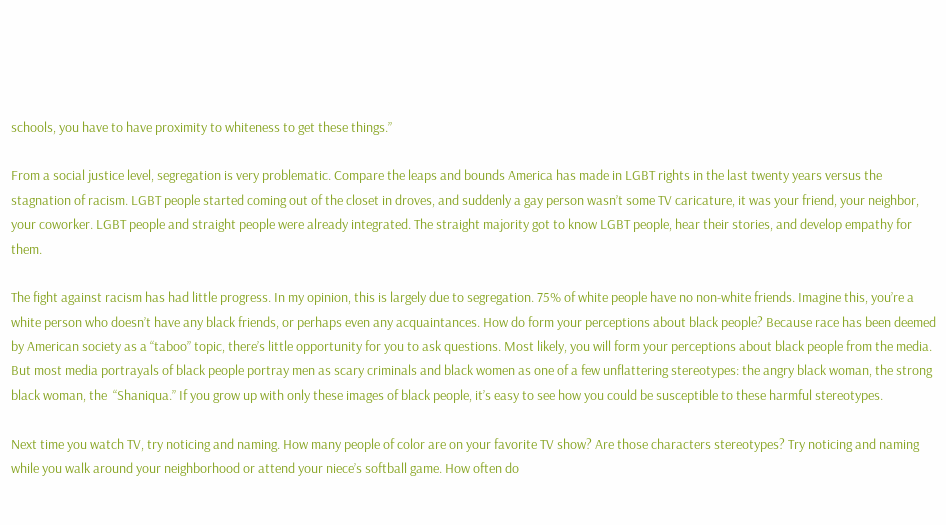schools, you have to have proximity to whiteness to get these things.”

From a social justice level, segregation is very problematic. Compare the leaps and bounds America has made in LGBT rights in the last twenty years versus the stagnation of racism. LGBT people started coming out of the closet in droves, and suddenly a gay person wasn’t some TV caricature, it was your friend, your neighbor, your coworker. LGBT people and straight people were already integrated. The straight majority got to know LGBT people, hear their stories, and develop empathy for them.

The fight against racism has had little progress. In my opinion, this is largely due to segregation. 75% of white people have no non-white friends. Imagine this, you’re a white person who doesn’t have any black friends, or perhaps even any acquaintances. How do form your perceptions about black people? Because race has been deemed by American society as a “taboo” topic, there’s little opportunity for you to ask questions. Most likely, you will form your perceptions about black people from the media. But most media portrayals of black people portray men as scary criminals and black women as one of a few unflattering stereotypes: the angry black woman, the strong black woman, the  “Shaniqua.” If you grow up with only these images of black people, it’s easy to see how you could be susceptible to these harmful stereotypes.

Next time you watch TV, try noticing and naming. How many people of color are on your favorite TV show? Are those characters stereotypes? Try noticing and naming while you walk around your neighborhood or attend your niece’s softball game. How often do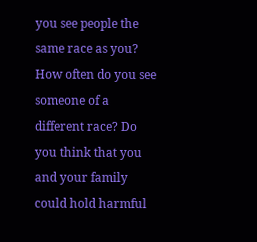you see people the same race as you? How often do you see someone of a different race? Do you think that you and your family could hold harmful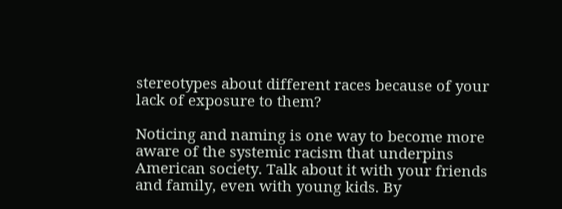stereotypes about different races because of your lack of exposure to them?

Noticing and naming is one way to become more aware of the systemic racism that underpins American society. Talk about it with your friends and family, even with young kids. By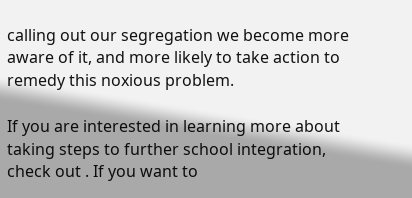calling out our segregation we become more aware of it, and more likely to take action to remedy this noxious problem.

If you are interested in learning more about taking steps to further school integration, check out . If you want to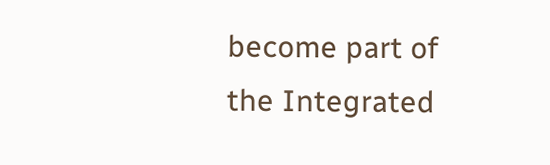become part of the Integrated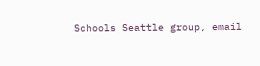Schools Seattle group, email